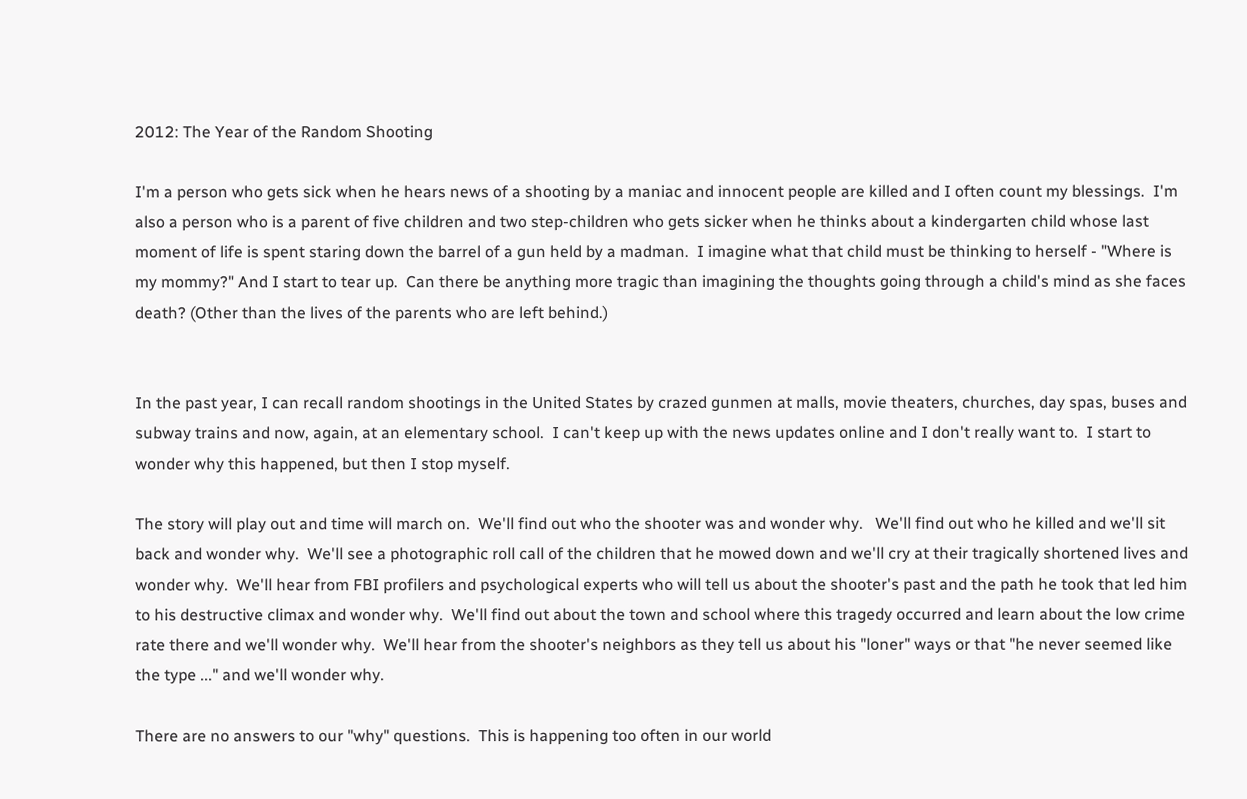2012: The Year of the Random Shooting

I'm a person who gets sick when he hears news of a shooting by a maniac and innocent people are killed and I often count my blessings.  I'm also a person who is a parent of five children and two step-children who gets sicker when he thinks about a kindergarten child whose last moment of life is spent staring down the barrel of a gun held by a madman.  I imagine what that child must be thinking to herself - "Where is my mommy?" And I start to tear up.  Can there be anything more tragic than imagining the thoughts going through a child's mind as she faces death? (Other than the lives of the parents who are left behind.)


In the past year, I can recall random shootings in the United States by crazed gunmen at malls, movie theaters, churches, day spas, buses and subway trains and now, again, at an elementary school.  I can't keep up with the news updates online and I don't really want to.  I start to wonder why this happened, but then I stop myself.

The story will play out and time will march on.  We'll find out who the shooter was and wonder why.   We'll find out who he killed and we'll sit back and wonder why.  We'll see a photographic roll call of the children that he mowed down and we'll cry at their tragically shortened lives and wonder why.  We'll hear from FBI profilers and psychological experts who will tell us about the shooter's past and the path he took that led him to his destructive climax and wonder why.  We'll find out about the town and school where this tragedy occurred and learn about the low crime rate there and we'll wonder why.  We'll hear from the shooter's neighbors as they tell us about his "loner" ways or that "he never seemed like the type ..." and we'll wonder why.

There are no answers to our "why" questions.  This is happening too often in our world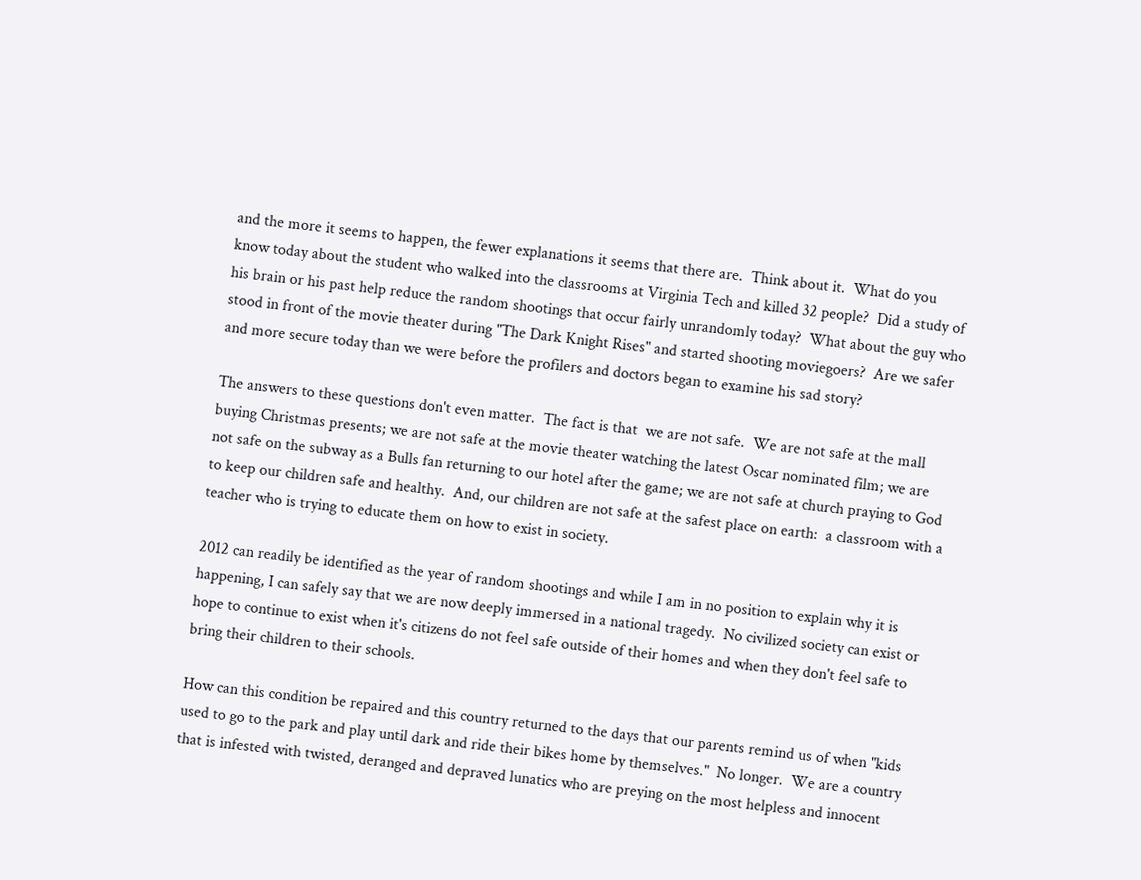and the more it seems to happen, the fewer explanations it seems that there are.  Think about it.  What do you know today about the student who walked into the classrooms at Virginia Tech and killed 32 people?  Did a study of his brain or his past help reduce the random shootings that occur fairly unrandomly today?  What about the guy who stood in front of the movie theater during "The Dark Knight Rises" and started shooting moviegoers?  Are we safer and more secure today than we were before the profilers and doctors began to examine his sad story?

The answers to these questions don't even matter.  The fact is that  we are not safe.  We are not safe at the mall buying Christmas presents; we are not safe at the movie theater watching the latest Oscar nominated film; we are not safe on the subway as a Bulls fan returning to our hotel after the game; we are not safe at church praying to God to keep our children safe and healthy.  And, our children are not safe at the safest place on earth:  a classroom with a teacher who is trying to educate them on how to exist in society.

2012 can readily be identified as the year of random shootings and while I am in no position to explain why it is happening, I can safely say that we are now deeply immersed in a national tragedy.  No civilized society can exist or hope to continue to exist when it's citizens do not feel safe outside of their homes and when they don't feel safe to bring their children to their schools.

How can this condition be repaired and this country returned to the days that our parents remind us of when "kids used to go to the park and play until dark and ride their bikes home by themselves."  No longer.  We are a country that is infested with twisted, deranged and depraved lunatics who are preying on the most helpless and innocent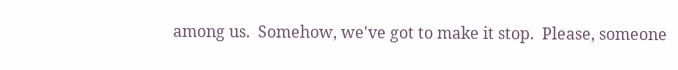among us.  Somehow, we've got to make it stop.  Please, someone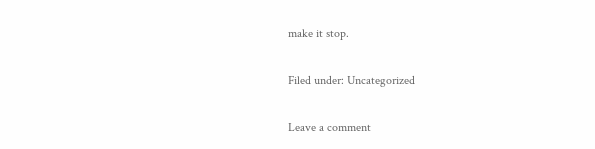make it stop.

Filed under: Uncategorized

Leave a comment